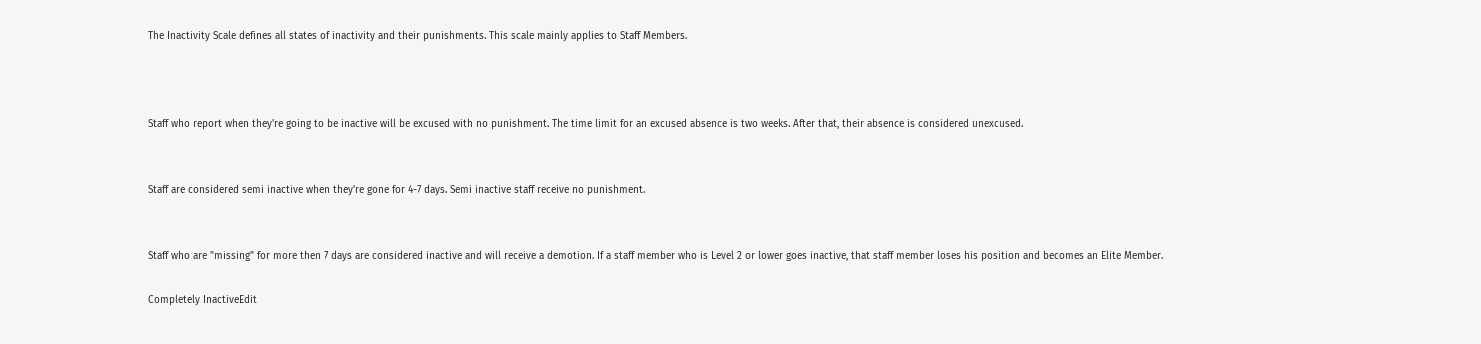The Inactivity Scale defines all states of inactivity and their punishments. This scale mainly applies to Staff Members.



Staff who report when they're going to be inactive will be excused with no punishment. The time limit for an excused absence is two weeks. After that, their absence is considered unexcused.


Staff are considered semi inactive when they're gone for 4-7 days. Semi inactive staff receive no punishment.


Staff who are "missing" for more then 7 days are considered inactive and will receive a demotion. If a staff member who is Level 2 or lower goes inactive, that staff member loses his position and becomes an Elite Member.

Completely InactiveEdit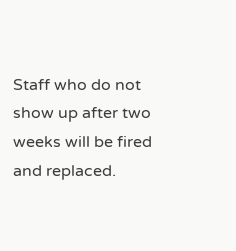Staff who do not show up after two weeks will be fired and replaced.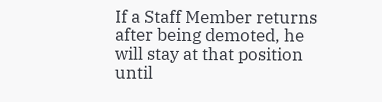If a Staff Member returns after being demoted, he will stay at that position until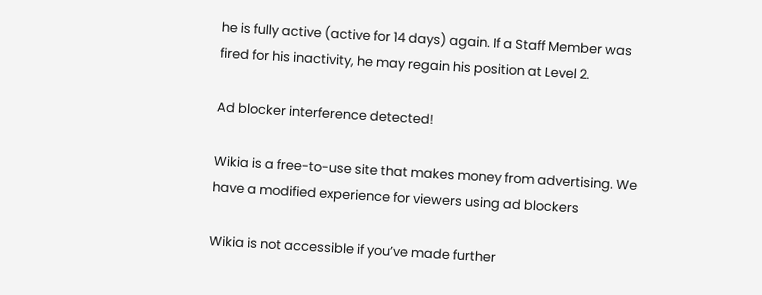he is fully active (active for 14 days) again. If a Staff Member was fired for his inactivity, he may regain his position at Level 2.

Ad blocker interference detected!

Wikia is a free-to-use site that makes money from advertising. We have a modified experience for viewers using ad blockers

Wikia is not accessible if you’ve made further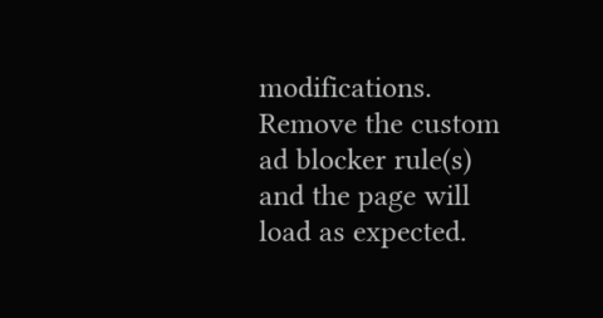modifications. Remove the custom ad blocker rule(s) and the page will load as expected.